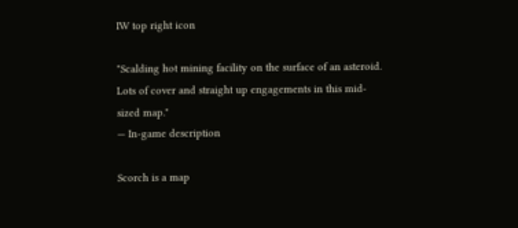IW top right icon

"Scalding hot mining facility on the surface of an asteroid. Lots of cover and straight up engagements in this mid-sized map."
— In-game description

Scorch is a map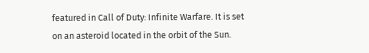featured in Call of Duty: Infinite Warfare. It is set on an asteroid located in the orbit of the Sun.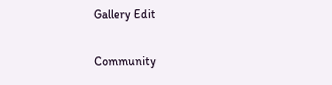Gallery Edit

Community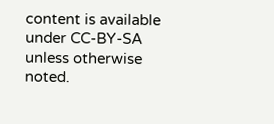content is available under CC-BY-SA unless otherwise noted.